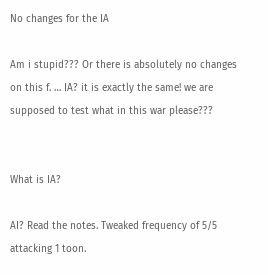No changes for the IA

Am i stupid??? Or there is absolutely no changes on this f. … IA? it is exactly the same! we are supposed to test what in this war please???


What is IA?

AI? Read the notes. Tweaked frequency of 5/5 attacking 1 toon.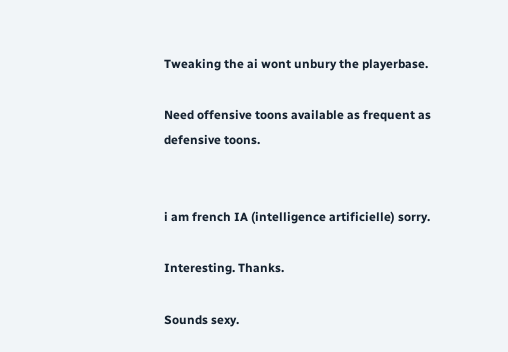Tweaking the ai wont unbury the playerbase.

Need offensive toons available as frequent as defensive toons.


i am french IA (intelligence artificielle) sorry.

Interesting. Thanks.

Sounds sexy.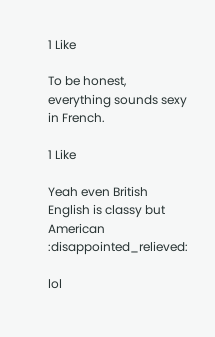1 Like

To be honest, everything sounds sexy in French.

1 Like

Yeah even British English is classy but American :disappointed_relieved:

lol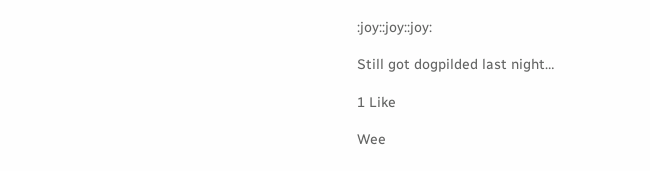:joy::joy::joy:

Still got dogpilded last night…

1 Like

Wee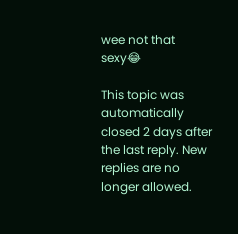wee not that sexy😂

This topic was automatically closed 2 days after the last reply. New replies are no longer allowed.